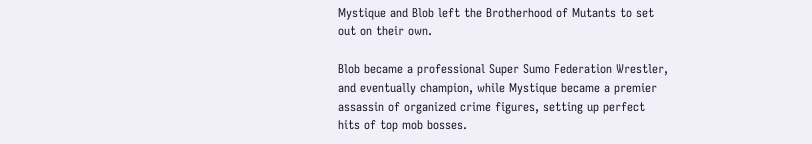Mystique and Blob left the Brotherhood of Mutants to set out on their own.

Blob became a professional Super Sumo Federation Wrestler, and eventually champion, while Mystique became a premier assassin of organized crime figures, setting up perfect hits of top mob bosses.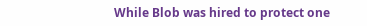While Blob was hired to protect one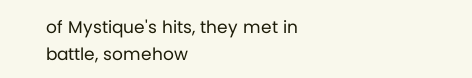of Mystique's hits, they met in battle, somehow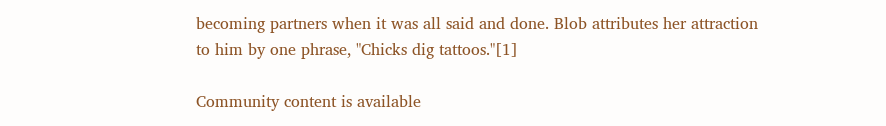becoming partners when it was all said and done. Blob attributes her attraction to him by one phrase, "Chicks dig tattoos."[1]

Community content is available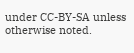under CC-BY-SA unless otherwise noted.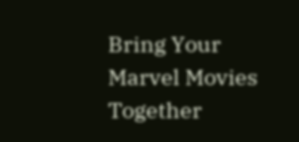Bring Your Marvel Movies Together